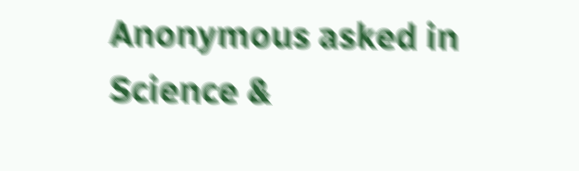Anonymous asked in Science &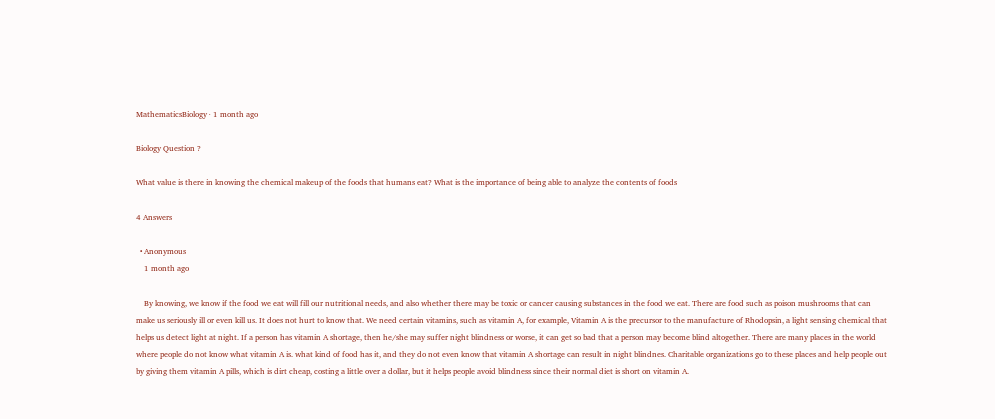MathematicsBiology · 1 month ago

Biology Question ?

What value is there in knowing the chemical makeup of the foods that humans eat? What is the importance of being able to analyze the contents of foods

4 Answers

  • Anonymous
    1 month ago

    By knowing, we know if the food we eat will fill our nutritional needs, and also whether there may be toxic or cancer causing substances in the food we eat. There are food such as poison mushrooms that can make us seriously ill or even kill us. It does not hurt to know that. We need certain vitamins, such as vitamin A, for example, Vitamin A is the precursor to the manufacture of Rhodopsin, a light sensing chemical that helps us detect light at night. If a person has vitamin A shortage, then he/she may suffer night blindness or worse, it can get so bad that a person may become blind altogether. There are many places in the world where people do not know what vitamin A is. what kind of food has it, and they do not even know that vitamin A shortage can result in night blindnes. Charitable organizations go to these places and help people out by giving them vitamin A pills, which is dirt cheap, costing a little over a dollar, but it helps people avoid blindness since their normal diet is short on vitamin A.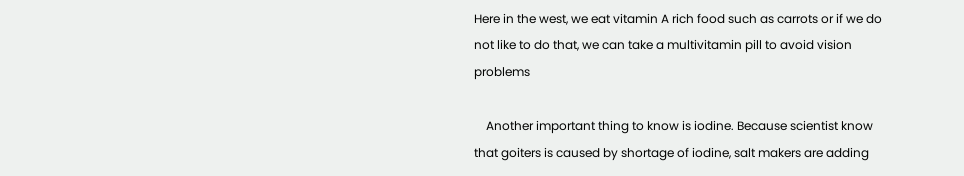Here in the west, we eat vitamin A rich food such as carrots or if we do not like to do that, we can take a multivitamin pill to avoid vision problems

    Another important thing to know is iodine. Because scientist know that goiters is caused by shortage of iodine, salt makers are adding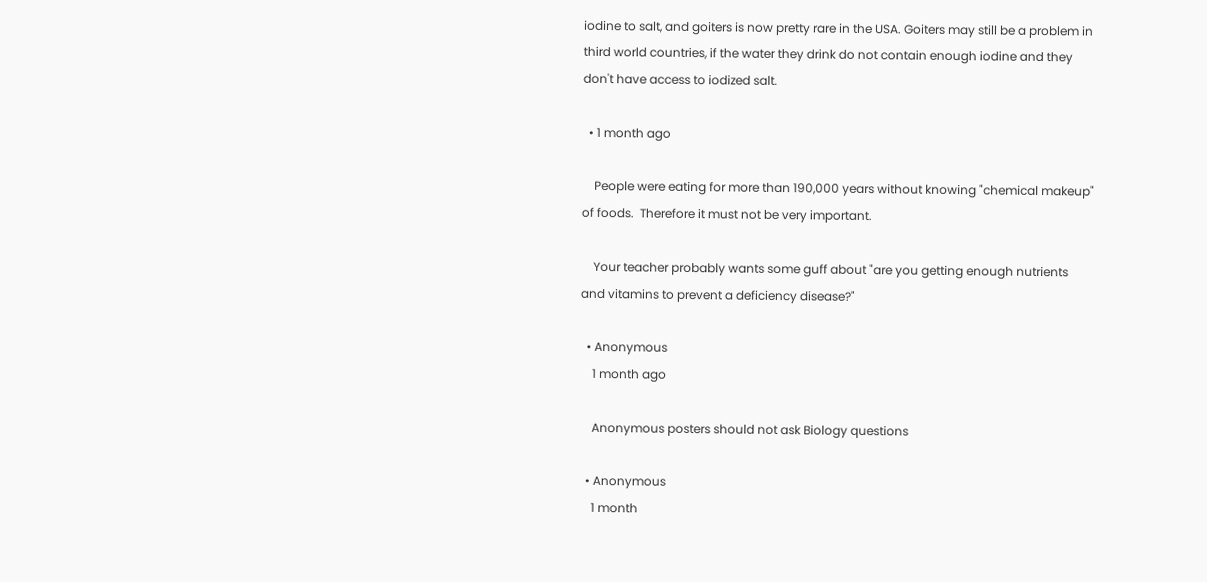iodine to salt, and goiters is now pretty rare in the USA. Goiters may still be a problem in third world countries, if the water they drink do not contain enough iodine and they don't have access to iodized salt.

  • 1 month ago

    People were eating for more than 190,000 years without knowing "chemical makeup" of foods.  Therefore it must not be very important.

    Your teacher probably wants some guff about "are you getting enough nutrients and vitamins to prevent a deficiency disease?"

  • Anonymous
    1 month ago

    Anonymous posters should not ask Biology questions

  • Anonymous
    1 month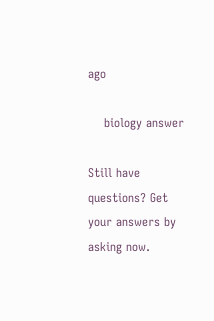ago

    biology answer

Still have questions? Get your answers by asking now.